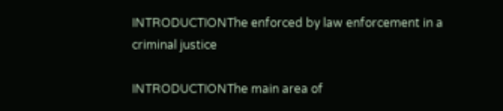INTRODUCTIONThe enforced by law enforcement in a criminal justice

INTRODUCTIONThe main area of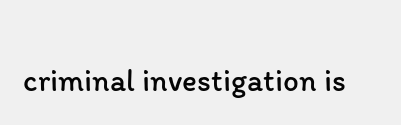criminal investigation is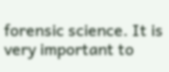forensic science. It is very important to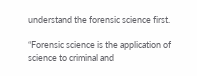understand the forensic science first.

“Forensic science is the application of science to criminal and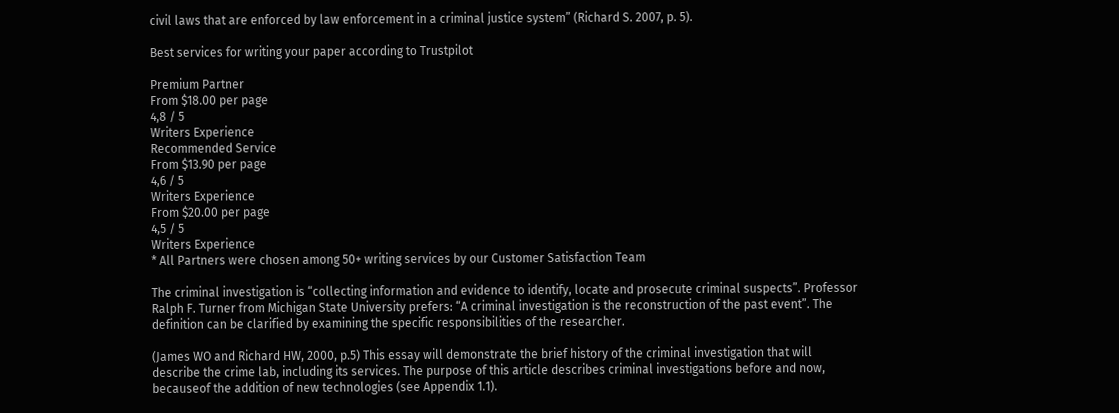civil laws that are enforced by law enforcement in a criminal justice system” (Richard S. 2007, p. 5).

Best services for writing your paper according to Trustpilot

Premium Partner
From $18.00 per page
4,8 / 5
Writers Experience
Recommended Service
From $13.90 per page
4,6 / 5
Writers Experience
From $20.00 per page
4,5 / 5
Writers Experience
* All Partners were chosen among 50+ writing services by our Customer Satisfaction Team

The criminal investigation is “collecting information and evidence to identify, locate and prosecute criminal suspects”. Professor Ralph F. Turner from Michigan State University prefers: “A criminal investigation is the reconstruction of the past event”. The definition can be clarified by examining the specific responsibilities of the researcher.

(James WO and Richard HW, 2000, p.5) This essay will demonstrate the brief history of the criminal investigation that will describe the crime lab, including its services. The purpose of this article describes criminal investigations before and now, becauseof the addition of new technologies (see Appendix 1.1).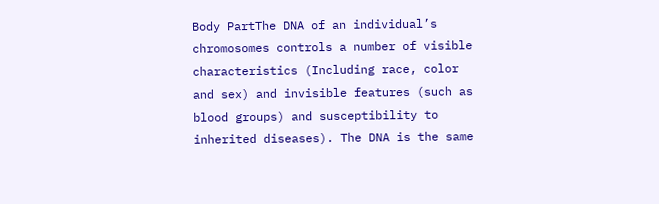Body PartThe DNA of an individual’s chromosomes controls a number of visible characteristics (Including race, color and sex) and invisible features (such as blood groups) and susceptibility to inherited diseases). The DNA is the same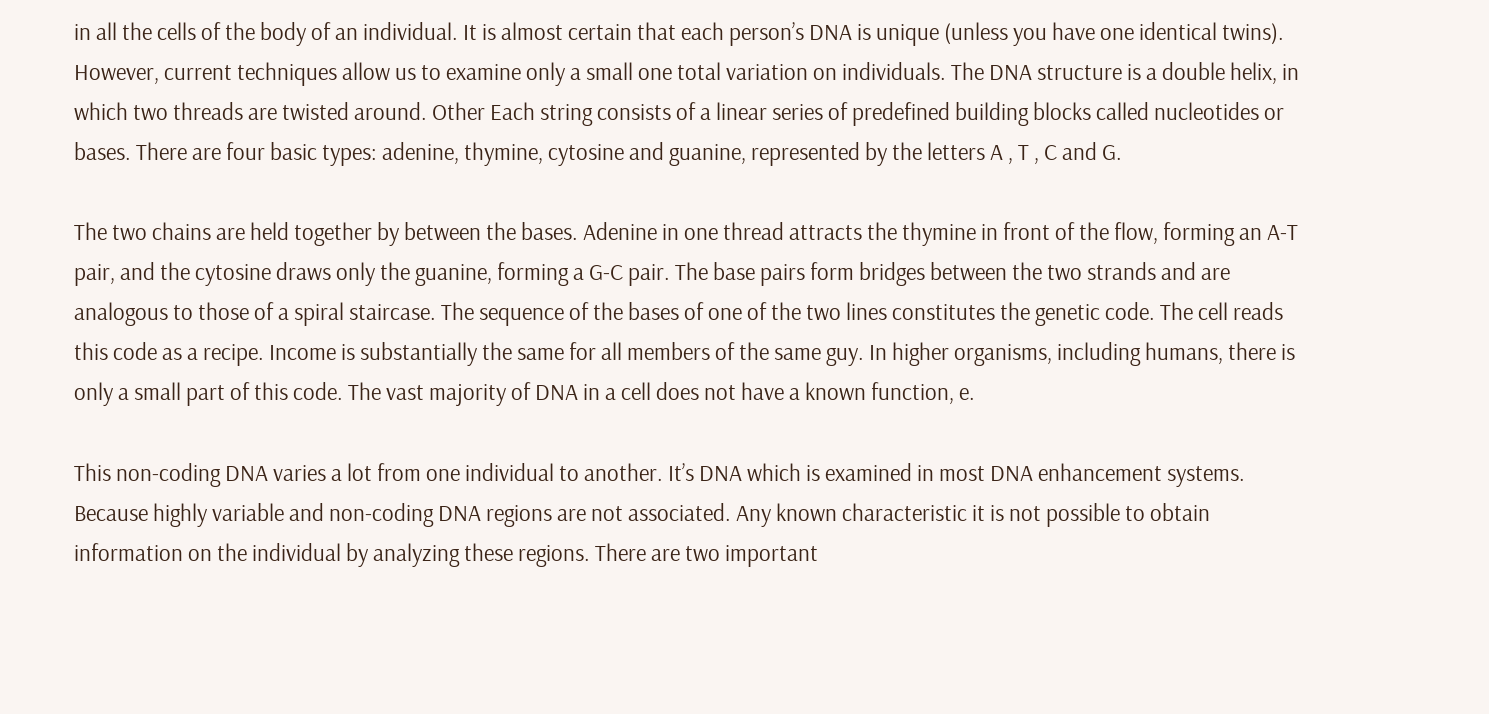in all the cells of the body of an individual. It is almost certain that each person’s DNA is unique (unless you have one identical twins). However, current techniques allow us to examine only a small one total variation on individuals. The DNA structure is a double helix, in which two threads are twisted around. Other Each string consists of a linear series of predefined building blocks called nucleotides or bases. There are four basic types: adenine, thymine, cytosine and guanine, represented by the letters A , T , C and G.

The two chains are held together by between the bases. Adenine in one thread attracts the thymine in front of the flow, forming an A-T pair, and the cytosine draws only the guanine, forming a G-C pair. The base pairs form bridges between the two strands and are analogous to those of a spiral staircase. The sequence of the bases of one of the two lines constitutes the genetic code. The cell reads this code as a recipe. Income is substantially the same for all members of the same guy. In higher organisms, including humans, there is only a small part of this code. The vast majority of DNA in a cell does not have a known function, e.

This non-coding DNA varies a lot from one individual to another. It’s DNA which is examined in most DNA enhancement systems. Because highly variable and non-coding DNA regions are not associated. Any known characteristic it is not possible to obtain information on the individual by analyzing these regions. There are two important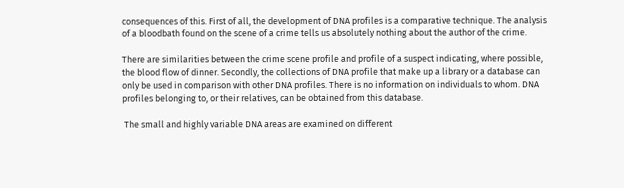consequences of this. First of all, the development of DNA profiles is a comparative technique. The analysis of a bloodbath found on the scene of a crime tells us absolutely nothing about the author of the crime.

There are similarities between the crime scene profile and profile of a suspect indicating, where possible, the blood flow of dinner. Secondly, the collections of DNA profile that make up a library or a database can only be used in comparison with other DNA profiles. There is no information on individuals to whom. DNA profiles belonging to, or their relatives, can be obtained from this database.

 The small and highly variable DNA areas are examined on different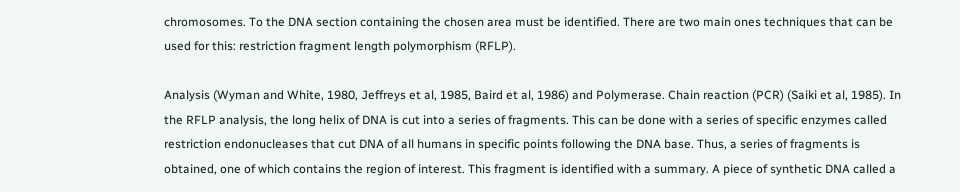chromosomes. To the DNA section containing the chosen area must be identified. There are two main ones techniques that can be used for this: restriction fragment length polymorphism (RFLP).

Analysis (Wyman and White, 1980, Jeffreys et al, 1985, Baird et al, 1986) and Polymerase. Chain reaction (PCR) (Saiki et al, 1985). In the RFLP analysis, the long helix of DNA is cut into a series of fragments. This can be done with a series of specific enzymes called restriction endonucleases that cut DNA of all humans in specific points following the DNA base. Thus, a series of fragments is obtained, one of which contains the region of interest. This fragment is identified with a summary. A piece of synthetic DNA called a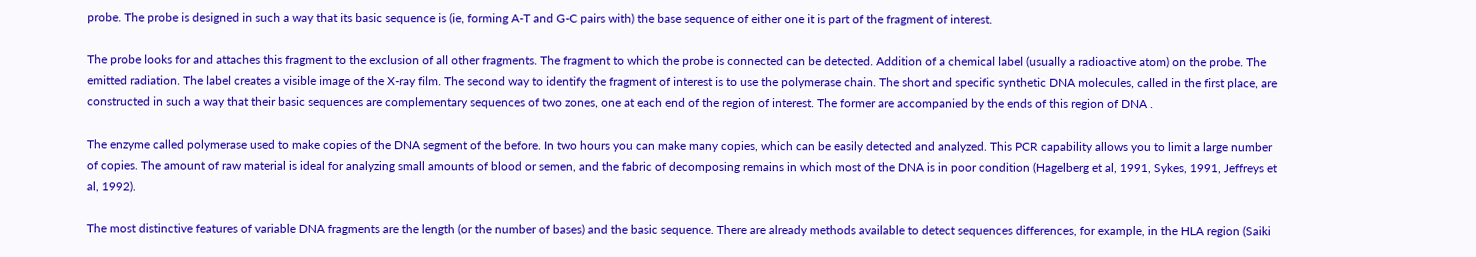probe. The probe is designed in such a way that its basic sequence is (ie, forming A-T and G-C pairs with) the base sequence of either one it is part of the fragment of interest.

The probe looks for and attaches this fragment to the exclusion of all other fragments. The fragment to which the probe is connected can be detected. Addition of a chemical label (usually a radioactive atom) on the probe. The emitted radiation. The label creates a visible image of the X-ray film. The second way to identify the fragment of interest is to use the polymerase chain. The short and specific synthetic DNA molecules, called in the first place, are constructed in such a way that their basic sequences are complementary sequences of two zones, one at each end of the region of interest. The former are accompanied by the ends of this region of DNA .

The enzyme called polymerase used to make copies of the DNA segment of the before. In two hours you can make many copies, which can be easily detected and analyzed. This PCR capability allows you to limit a large number of copies. The amount of raw material is ideal for analyzing small amounts of blood or semen, and the fabric of decomposing remains in which most of the DNA is in poor condition (Hagelberg et al, 1991, Sykes, 1991, Jeffreys et al, 1992).

The most distinctive features of variable DNA fragments are the length (or the number of bases) and the basic sequence. There are already methods available to detect sequences differences, for example, in the HLA region (Saiki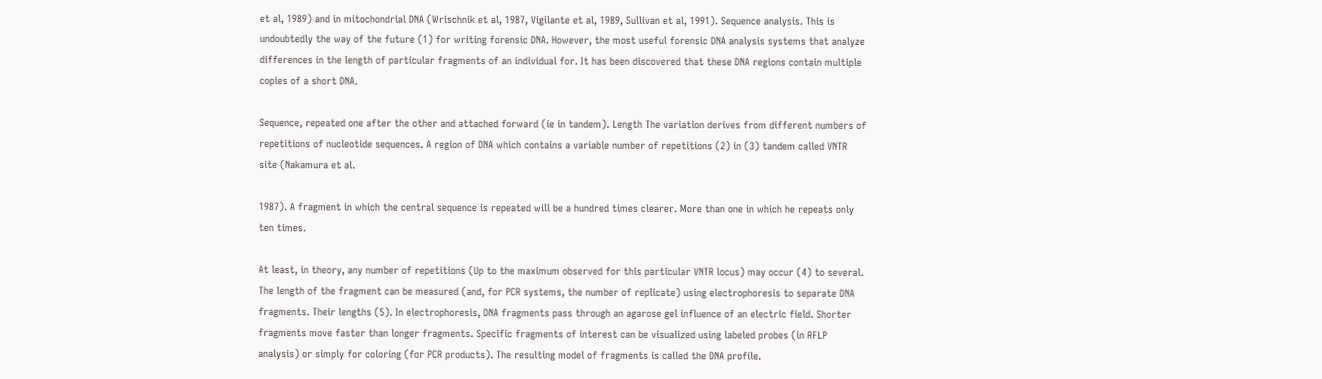et al, 1989) and in mitochondrial DNA (Wrischnik et al, 1987, Vigilante et al, 1989, Sullivan et al, 1991). Sequence analysis. This is undoubtedly the way of the future (1) for writing forensic DNA. However, the most useful forensic DNA analysis systems that analyze differences in the length of particular fragments of an individual for. It has been discovered that these DNA regions contain multiple copies of a short DNA.

Sequence, repeated one after the other and attached forward (ie in tandem). Length The variation derives from different numbers of repetitions of nucleotide sequences. A region of DNA which contains a variable number of repetitions (2) in (3) tandem called VNTR site (Nakamura et al.

1987). A fragment in which the central sequence is repeated will be a hundred times clearer. More than one in which he repeats only ten times.

At least, in theory, any number of repetitions (Up to the maximum observed for this particular VNTR locus) may occur (4) to several. The length of the fragment can be measured (and, for PCR systems, the number of replicate) using electrophoresis to separate DNA fragments. Their lengths (5). In electrophoresis, DNA fragments pass through an agarose gel influence of an electric field. Shorter fragments move faster than longer fragments. Specific fragments of interest can be visualized using labeled probes (in RFLP analysis) or simply for coloring (for PCR products). The resulting model of fragments is called the DNA profile.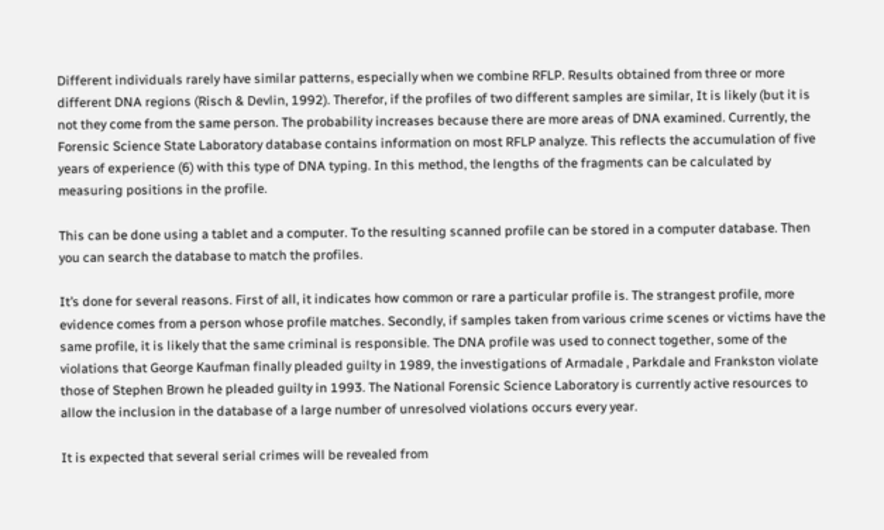Different individuals rarely have similar patterns, especially when we combine RFLP. Results obtained from three or more different DNA regions (Risch & Devlin, 1992). Therefor, if the profiles of two different samples are similar, It is likely (but it is not they come from the same person. The probability increases because there are more areas of DNA examined. Currently, the Forensic Science State Laboratory database contains information on most RFLP analyze. This reflects the accumulation of five years of experience (6) with this type of DNA typing. In this method, the lengths of the fragments can be calculated by measuring positions in the profile.

This can be done using a tablet and a computer. To the resulting scanned profile can be stored in a computer database. Then you can search the database to match the profiles.

It’s done for several reasons. First of all, it indicates how common or rare a particular profile is. The strangest profile, more evidence comes from a person whose profile matches. Secondly, if samples taken from various crime scenes or victims have the same profile, it is likely that the same criminal is responsible. The DNA profile was used to connect together, some of the violations that George Kaufman finally pleaded guilty in 1989, the investigations of Armadale , Parkdale and Frankston violate those of Stephen Brown he pleaded guilty in 1993. The National Forensic Science Laboratory is currently active resources to allow the inclusion in the database of a large number of unresolved violations occurs every year.

It is expected that several serial crimes will be revealed from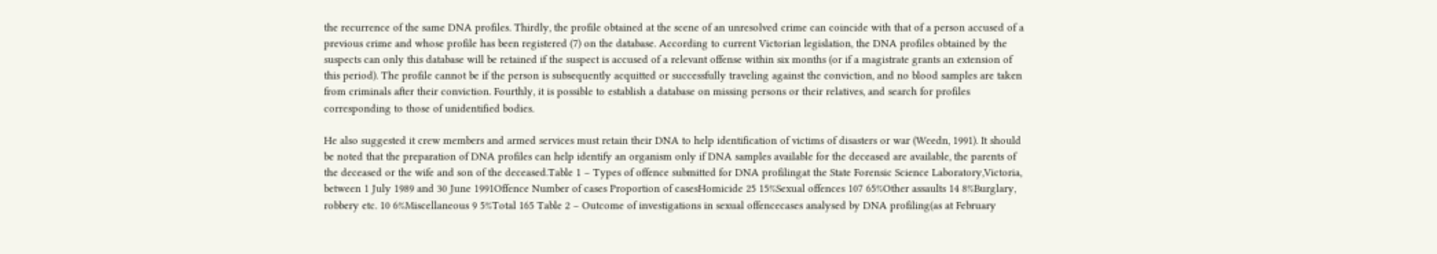the recurrence of the same DNA profiles. Thirdly, the profile obtained at the scene of an unresolved crime can coincide with that of a person accused of a previous crime and whose profile has been registered (7) on the database. According to current Victorian legislation, the DNA profiles obtained by the suspects can only this database will be retained if the suspect is accused of a relevant offense within six months (or if a magistrate grants an extension of this period). The profile cannot be if the person is subsequently acquitted or successfully traveling against the conviction, and no blood samples are taken from criminals after their conviction. Fourthly, it is possible to establish a database on missing persons or their relatives, and search for profiles corresponding to those of unidentified bodies.

He also suggested it crew members and armed services must retain their DNA to help identification of victims of disasters or war (Weedn, 1991). It should be noted that the preparation of DNA profiles can help identify an organism only if DNA samples available for the deceased are available, the parents of the deceased or the wife and son of the deceased.Table 1 – Types of offence submitted for DNA profilingat the State Forensic Science Laboratory,Victoria, between 1 July 1989 and 30 June 1991Offence Number of cases Proportion of casesHomicide 25 15%Sexual offences 107 65%Other assaults 14 8%Burglary, robbery etc. 10 6%Miscellaneous 9 5%Total 165 Table 2 – Outcome of investigations in sexual offencecases analysed by DNA profiling(as at February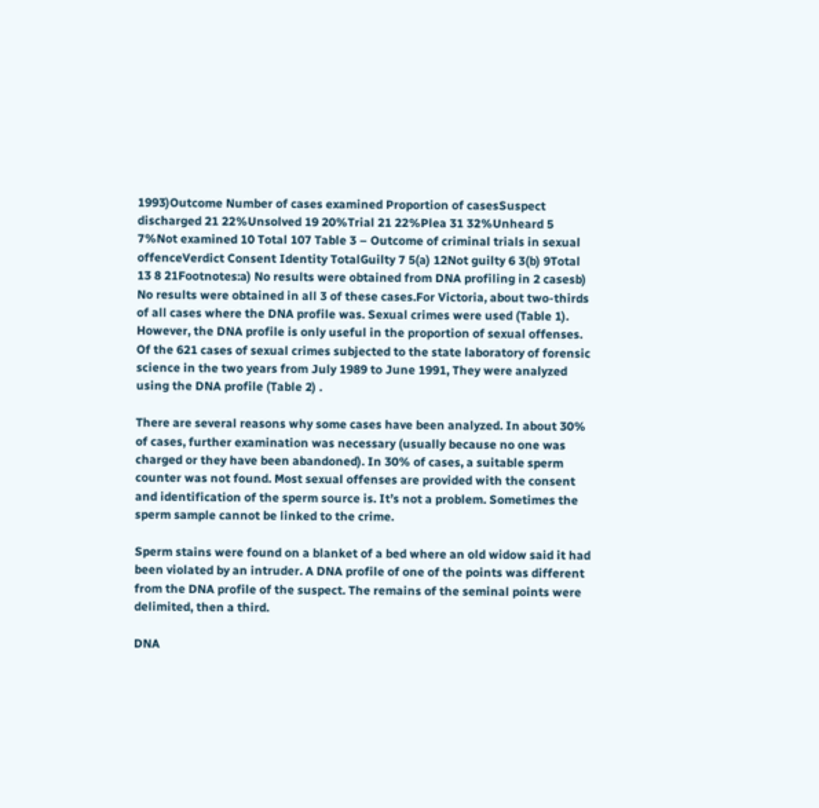1993)Outcome Number of cases examined Proportion of casesSuspect discharged 21 22%Unsolved 19 20%Trial 21 22%Plea 31 32%Unheard 5 7%Not examined 10 Total 107 Table 3 – Outcome of criminal trials in sexual offenceVerdict Consent Identity TotalGuilty 7 5(a) 12Not guilty 6 3(b) 9Total 13 8 21Footnotes:a) No results were obtained from DNA profiling in 2 casesb) No results were obtained in all 3 of these cases.For Victoria, about two-thirds of all cases where the DNA profile was. Sexual crimes were used (Table 1). However, the DNA profile is only useful in the proportion of sexual offenses. Of the 621 cases of sexual crimes subjected to the state laboratory of forensic science in the two years from July 1989 to June 1991, They were analyzed using the DNA profile (Table 2) .

There are several reasons why some cases have been analyzed. In about 30% of cases, further examination was necessary (usually because no one was charged or they have been abandoned). In 30% of cases, a suitable sperm counter was not found. Most sexual offenses are provided with the consent and identification of the sperm source is. It’s not a problem. Sometimes the sperm sample cannot be linked to the crime.

Sperm stains were found on a blanket of a bed where an old widow said it had been violated by an intruder. A DNA profile of one of the points was different from the DNA profile of the suspect. The remains of the seminal points were delimited, then a third.

DNA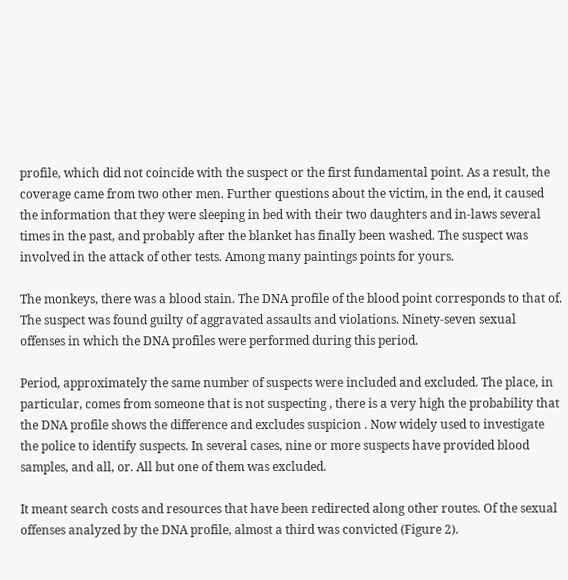profile, which did not coincide with the suspect or the first fundamental point. As a result, the coverage came from two other men. Further questions about the victim, in the end, it caused the information that they were sleeping in bed with their two daughters and in-laws several times in the past, and probably after the blanket has finally been washed. The suspect was involved in the attack of other tests. Among many paintings points for yours.

The monkeys, there was a blood stain. The DNA profile of the blood point corresponds to that of. The suspect was found guilty of aggravated assaults and violations. Ninety-seven sexual offenses in which the DNA profiles were performed during this period.

Period, approximately the same number of suspects were included and excluded. The place, in particular, comes from someone that is not suspecting , there is a very high the probability that the DNA profile shows the difference and excludes suspicion . Now widely used to investigate the police to identify suspects. In several cases, nine or more suspects have provided blood samples, and all, or. All but one of them was excluded.

It meant search costs and resources that have been redirected along other routes. Of the sexual offenses analyzed by the DNA profile, almost a third was convicted (Figure 2).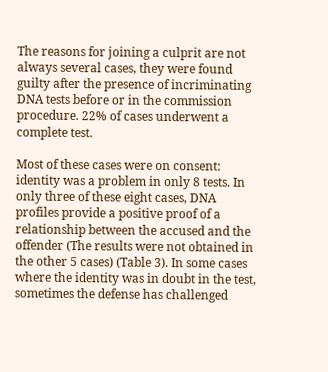The reasons for joining a culprit are not always several cases, they were found guilty after the presence of incriminating DNA tests before or in the commission procedure. 22% of cases underwent a complete test.

Most of these cases were on consent: identity was a problem in only 8 tests. In only three of these eight cases, DNA profiles provide a positive proof of a relationship between the accused and the offender (The results were not obtained in the other 5 cases) (Table 3). In some cases where the identity was in doubt in the test, sometimes the defense has challenged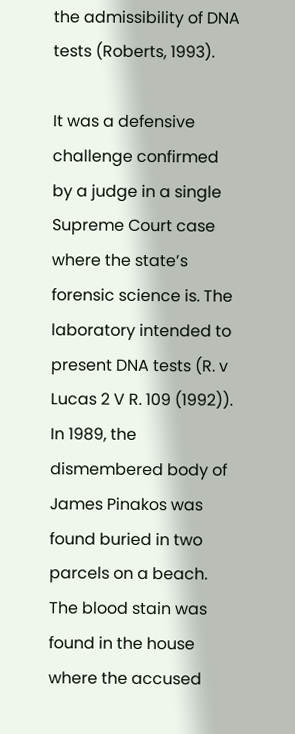the admissibility of DNA tests (Roberts, 1993).

It was a defensive challenge confirmed by a judge in a single Supreme Court case where the state’s forensic science is. The laboratory intended to present DNA tests (R. v Lucas 2 V R. 109 (1992)). In 1989, the dismembered body of James Pinakos was found buried in two parcels on a beach. The blood stain was found in the house where the accused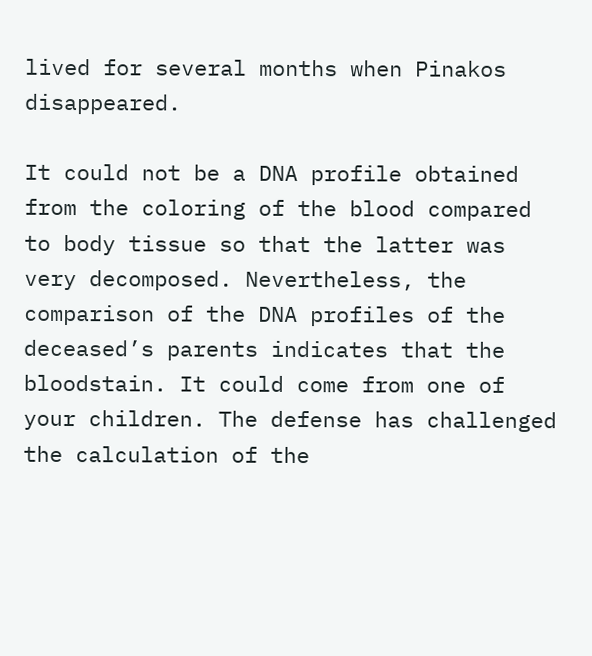lived for several months when Pinakos disappeared.

It could not be a DNA profile obtained from the coloring of the blood compared to body tissue so that the latter was very decomposed. Nevertheless, the comparison of the DNA profiles of the deceased’s parents indicates that the bloodstain. It could come from one of your children. The defense has challenged the calculation of the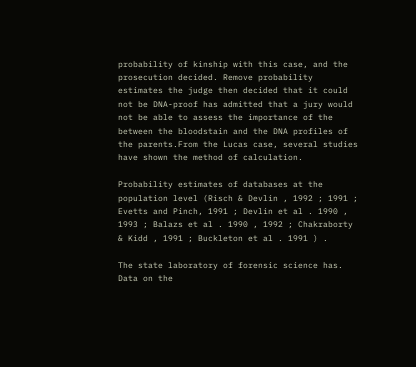probability of kinship with this case, and the prosecution decided. Remove probability estimates the judge then decided that it could not be DNA-proof has admitted that a jury would not be able to assess the importance of the between the bloodstain and the DNA profiles of the parents.From the Lucas case, several studies have shown the method of calculation.

Probability estimates of databases at the population level (Risch & Devlin , 1992 ; 1991 ; Evetts and Pinch, 1991 ; Devlin et al . 1990 , 1993 ; Balazs et al . 1990 , 1992 ; Chakraborty & Kidd , 1991 ; Buckleton et al . 1991 ) .

The state laboratory of forensic science has. Data on the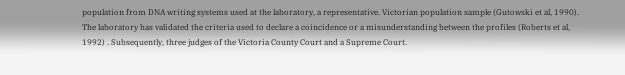population from DNA writing systems used at the laboratory, a representative. Victorian population sample (Gutowski et al, 1990). The laboratory has validated the criteria used to declare a coincidence or a misunderstanding between the profiles (Roberts et al, 1992) . Subsequently, three judges of the Victoria County Court and a Supreme Court.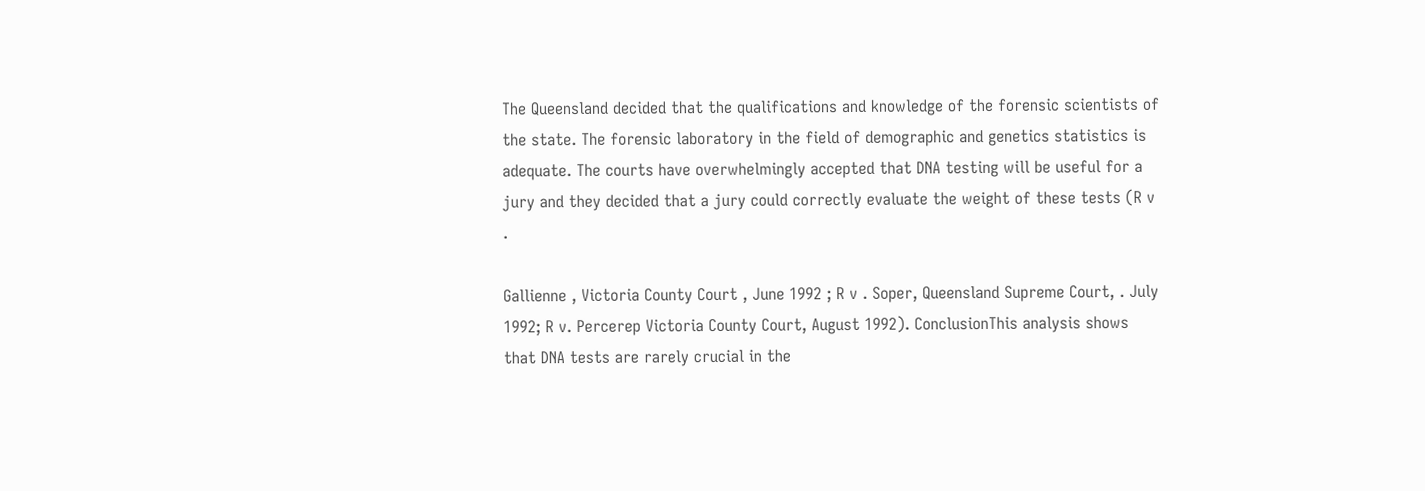The Queensland decided that the qualifications and knowledge of the forensic scientists of the state. The forensic laboratory in the field of demographic and genetics statistics is adequate. The courts have overwhelmingly accepted that DNA testing will be useful for a jury and they decided that a jury could correctly evaluate the weight of these tests (R v .

Gallienne , Victoria County Court , June 1992 ; R v . Soper, Queensland Supreme Court, . July 1992; R v. Percerep Victoria County Court, August 1992). ConclusionThis analysis shows that DNA tests are rarely crucial in the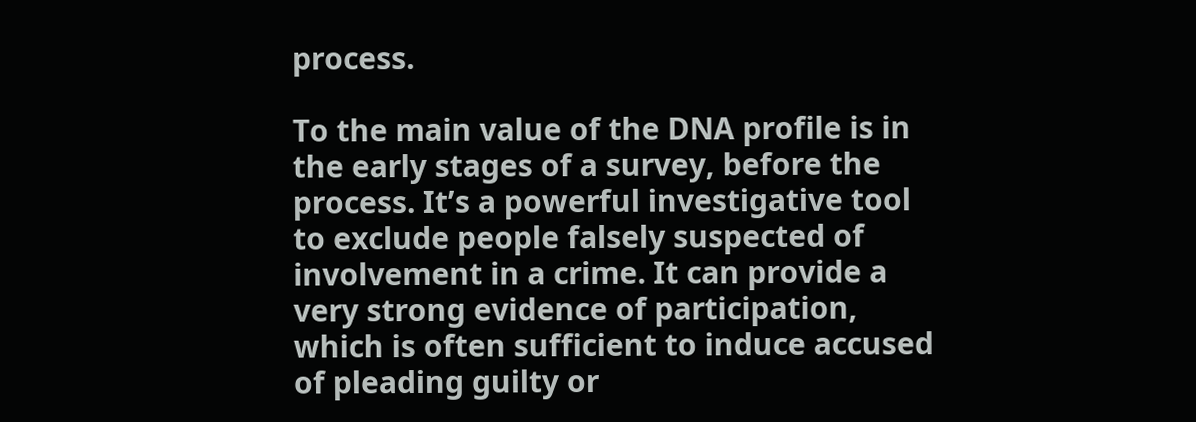process.

To the main value of the DNA profile is in the early stages of a survey, before the process. It’s a powerful investigative tool to exclude people falsely suspected of involvement in a crime. It can provide a very strong evidence of participation, which is often sufficient to induce accused of pleading guilty or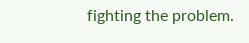fighting the problem.